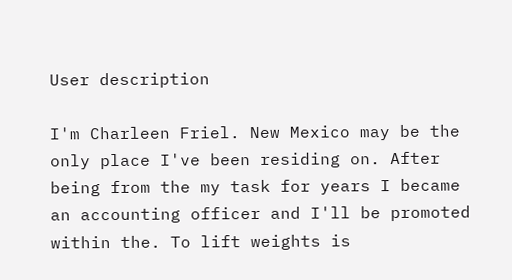User description

I'm Charleen Friel. New Mexico may be the only place I've been residing on. After being from the my task for years I became an accounting officer and I'll be promoted within the. To lift weights is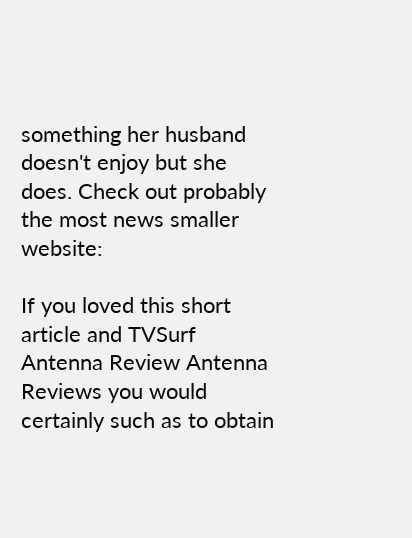something her husband doesn't enjoy but she does. Check out probably the most news smaller website:

If you loved this short article and TVSurf Antenna Review Antenna Reviews you would certainly such as to obtain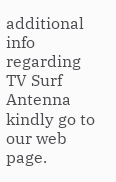additional info regarding TV Surf Antenna kindly go to our web page.